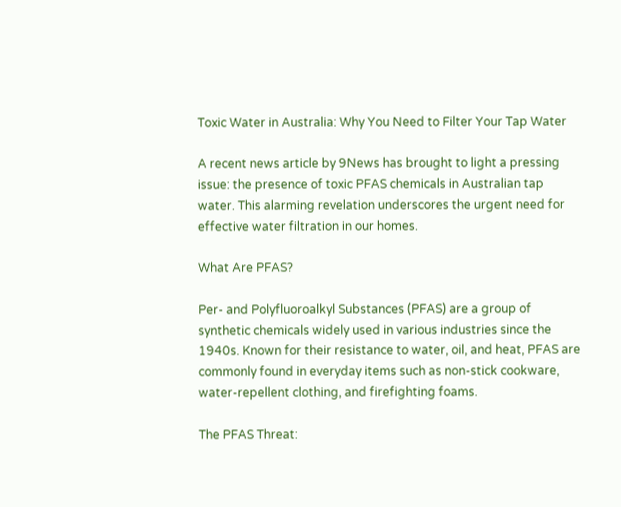Toxic Water in Australia: Why You Need to Filter Your Tap Water

A recent news article by 9News has brought to light a pressing issue: the presence of toxic PFAS chemicals in Australian tap water. This alarming revelation underscores the urgent need for effective water filtration in our homes.

What Are PFAS?

Per- and Polyfluoroalkyl Substances (PFAS) are a group of synthetic chemicals widely used in various industries since the 1940s. Known for their resistance to water, oil, and heat, PFAS are commonly found in everyday items such as non-stick cookware, water-repellent clothing, and firefighting foams.

The PFAS Threat: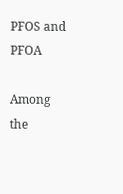PFOS and PFOA

Among the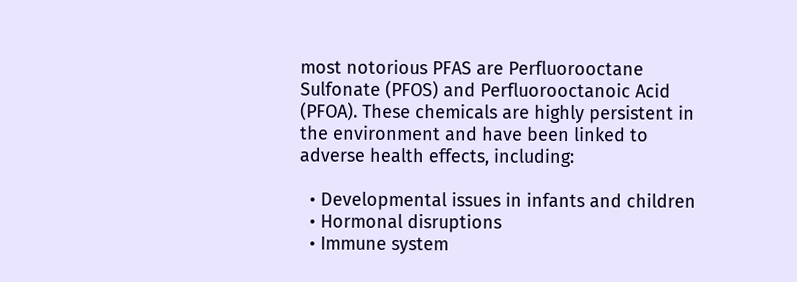most notorious PFAS are Perfluorooctane Sulfonate (PFOS) and Perfluorooctanoic Acid (PFOA). These chemicals are highly persistent in the environment and have been linked to adverse health effects, including:

  • Developmental issues in infants and children
  • Hormonal disruptions
  • Immune system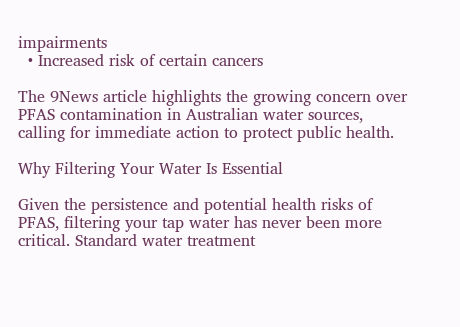impairments
  • Increased risk of certain cancers

The 9News article highlights the growing concern over PFAS contamination in Australian water sources, calling for immediate action to protect public health.

Why Filtering Your Water Is Essential

Given the persistence and potential health risks of PFAS, filtering your tap water has never been more critical. Standard water treatment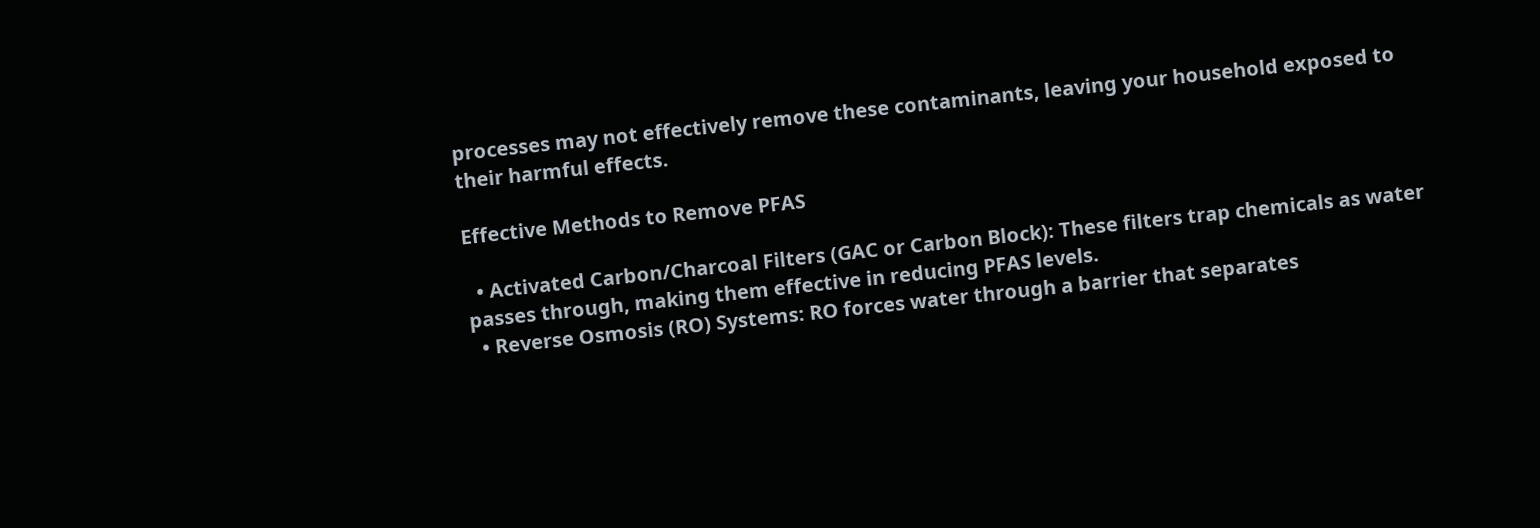processes may not effectively remove these contaminants, leaving your household exposed to their harmful effects.

Effective Methods to Remove PFAS

  • Activated Carbon/Charcoal Filters (GAC or Carbon Block): These filters trap chemicals as water passes through, making them effective in reducing PFAS levels.
  • Reverse Osmosis (RO) Systems: RO forces water through a barrier that separates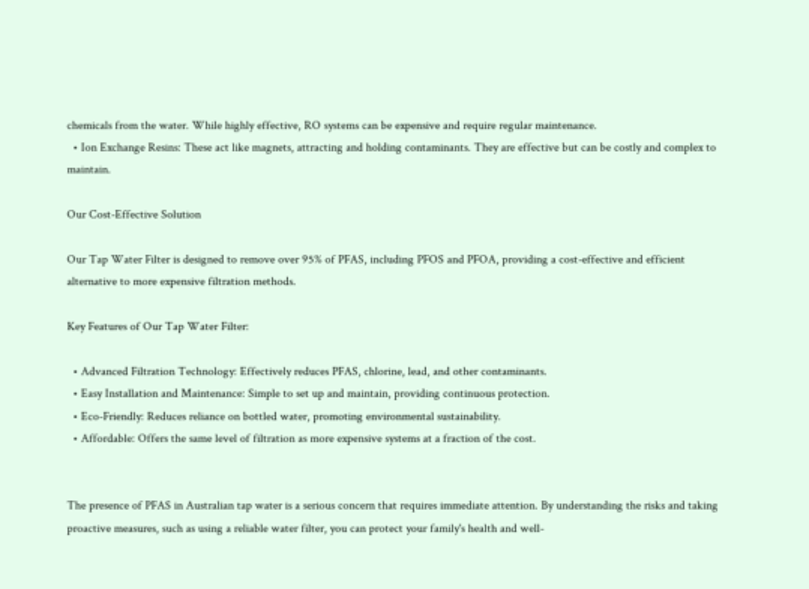chemicals from the water. While highly effective, RO systems can be expensive and require regular maintenance.
  • Ion Exchange Resins: These act like magnets, attracting and holding contaminants. They are effective but can be costly and complex to maintain.

Our Cost-Effective Solution

Our Tap Water Filter is designed to remove over 95% of PFAS, including PFOS and PFOA, providing a cost-effective and efficient alternative to more expensive filtration methods.

Key Features of Our Tap Water Filter:

  • Advanced Filtration Technology: Effectively reduces PFAS, chlorine, lead, and other contaminants.
  • Easy Installation and Maintenance: Simple to set up and maintain, providing continuous protection.
  • Eco-Friendly: Reduces reliance on bottled water, promoting environmental sustainability.
  • Affordable: Offers the same level of filtration as more expensive systems at a fraction of the cost.


The presence of PFAS in Australian tap water is a serious concern that requires immediate attention. By understanding the risks and taking proactive measures, such as using a reliable water filter, you can protect your family's health and well-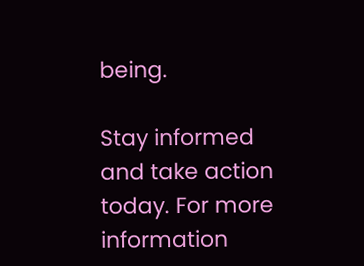being.

Stay informed and take action today. For more information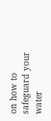on how to safeguard your water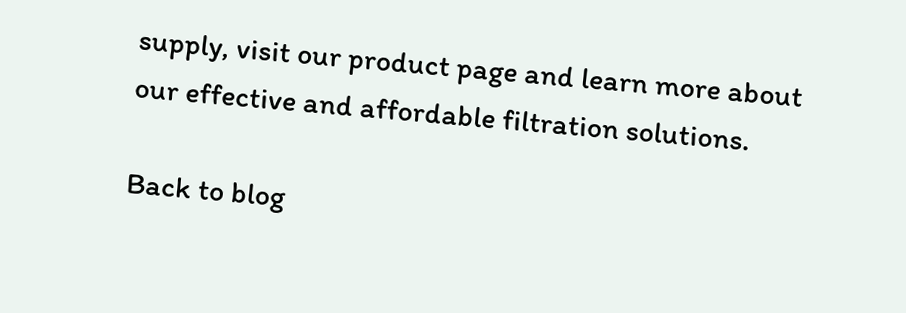supply, visit our product page and learn more about our effective and affordable filtration solutions.

Back to blog